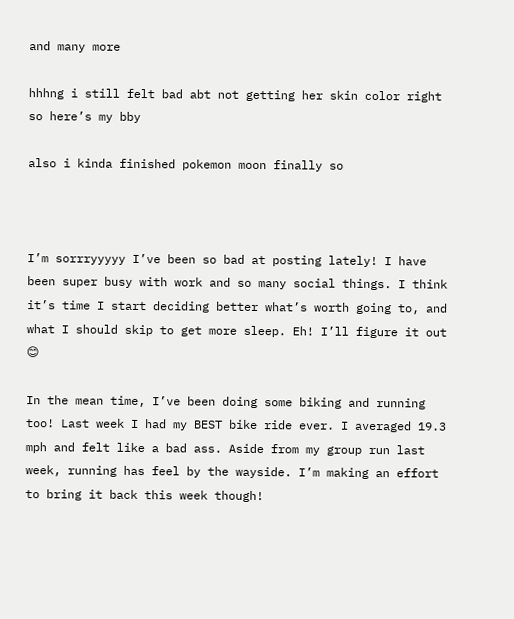and many more

hhhng i still felt bad abt not getting her skin color right so here’s my bby

also i kinda finished pokemon moon finally so



I’m sorrryyyyy I’ve been so bad at posting lately! I have been super busy with work and so many social things. I think it’s time I start deciding better what’s worth going to, and what I should skip to get more sleep. Eh! I’ll figure it out 😊

In the mean time, I’ve been doing some biking and running too! Last week I had my BEST bike ride ever. I averaged 19.3 mph and felt like a bad ass. Aside from my group run last week, running has feel by the wayside. I’m making an effort to bring it back this week though!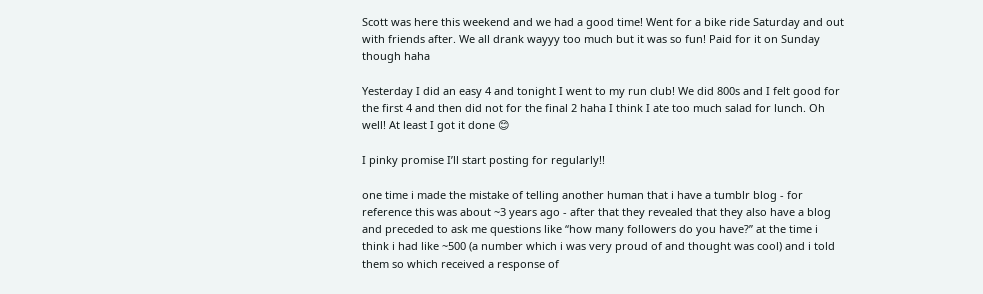Scott was here this weekend and we had a good time! Went for a bike ride Saturday and out with friends after. We all drank wayyy too much but it was so fun! Paid for it on Sunday though haha

Yesterday I did an easy 4 and tonight I went to my run club! We did 800s and I felt good for the first 4 and then did not for the final 2 haha I think I ate too much salad for lunch. Oh well! At least I got it done 😊

I pinky promise I’ll start posting for regularly!!

one time i made the mistake of telling another human that i have a tumblr blog - for reference this was about ~3 years ago - after that they revealed that they also have a blog and preceded to ask me questions like “how many followers do you have?” at the time i think i had like ~500 (a number which i was very proud of and thought was cool) and i told them so which received a response of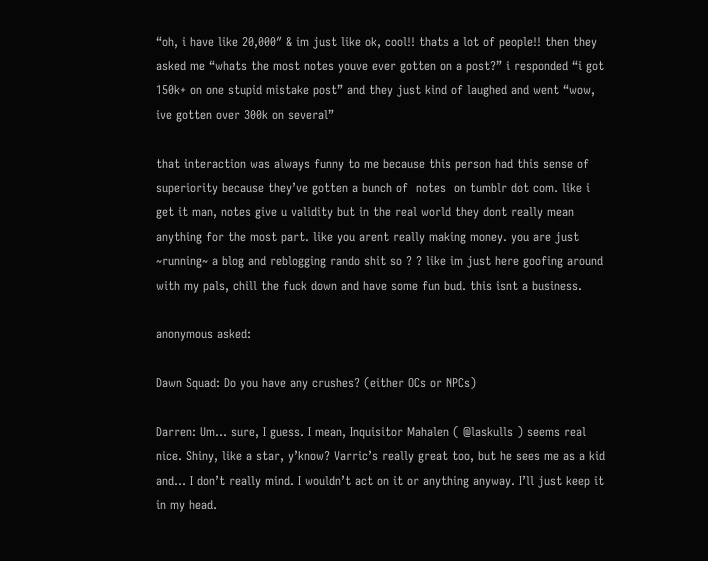“oh, i have like 20,000″ & im just like ok, cool!! thats a lot of people!! then they asked me “whats the most notes youve ever gotten on a post?” i responded “i got 150k+ on one stupid mistake post” and they just kind of laughed and went “wow, ive gotten over 300k on several”

that interaction was always funny to me because this person had this sense of superiority because they’ve gotten a bunch of  notes  on tumblr dot com. like i get it man, notes give u validity but in the real world they dont really mean anything for the most part. like you arent really making money. you are just ~running~ a blog and reblogging rando shit so ? ? like im just here goofing around with my pals, chill the fuck down and have some fun bud. this isnt a business.

anonymous asked:

Dawn Squad: Do you have any crushes? (either OCs or NPCs)

Darren: Um… sure, I guess. I mean, Inquisitor Mahalen ( @laskulls ) seems real nice. Shiny, like a star, y’know? Varric’s really great too, but he sees me as a kid and… I don’t really mind. I wouldn’t act on it or anything anyway. I’ll just keep it in my head.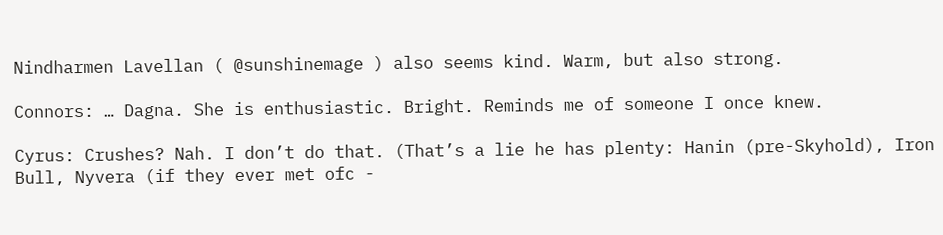Nindharmen Lavellan ( @sunshinemage ) also seems kind. Warm, but also strong.

Connors: … Dagna. She is enthusiastic. Bright. Reminds me of someone I once knew.

Cyrus: Crushes? Nah. I don’t do that. (That’s a lie he has plenty: Hanin (pre-Skyhold), Iron Bull, Nyvera (if they ever met ofc -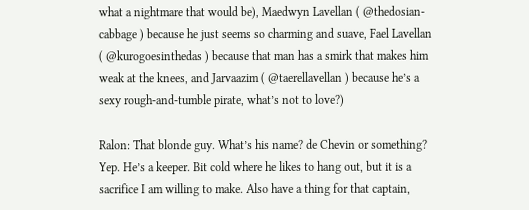what a nightmare that would be), Maedwyn Lavellan ( @thedosian-cabbage ) because he just seems so charming and suave, Fael Lavellan ( @kurogoesinthedas ) because that man has a smirk that makes him weak at the knees, and Jarvaazim ( @taerellavellan ) because he’s a sexy rough-and-tumble pirate, what’s not to love?)

Ralon: That blonde guy. What’s his name? de Chevin or something? Yep. He’s a keeper. Bit cold where he likes to hang out, but it is a sacrifice I am willing to make. Also have a thing for that captain,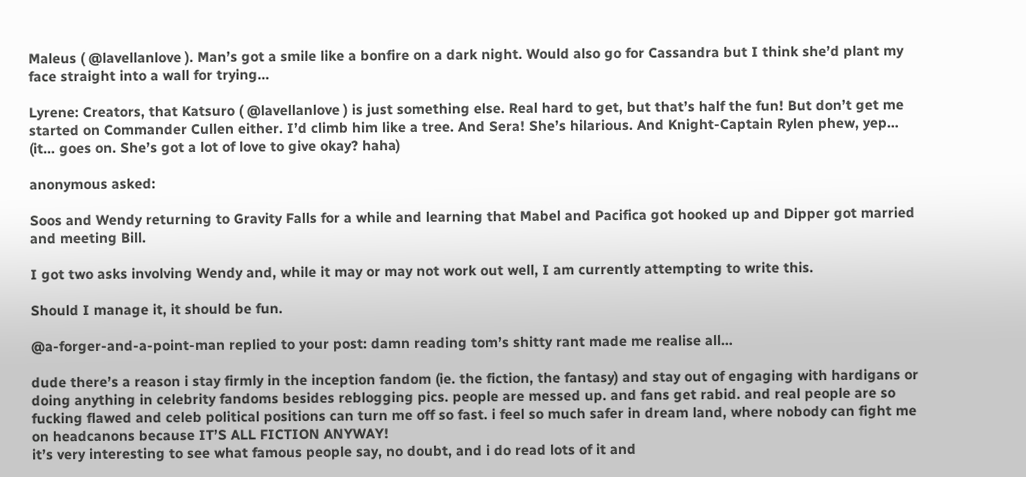Maleus ( @lavellanlove ). Man’s got a smile like a bonfire on a dark night. Would also go for Cassandra but I think she’d plant my face straight into a wall for trying…

Lyrene: Creators, that Katsuro ( @lavellanlove ) is just something else. Real hard to get, but that’s half the fun! But don’t get me started on Commander Cullen either. I’d climb him like a tree. And Sera! She’s hilarious. And Knight-Captain Rylen phew, yep… (it… goes on. She’s got a lot of love to give okay? haha)

anonymous asked:

Soos and Wendy returning to Gravity Falls for a while and learning that Mabel and Pacifica got hooked up and Dipper got married and meeting Bill.

I got two asks involving Wendy and, while it may or may not work out well, I am currently attempting to write this.

Should I manage it, it should be fun.

@a-forger-and-a-point-man replied to your post: damn reading tom’s shitty rant made me realise all…

dude there’s a reason i stay firmly in the inception fandom (ie. the fiction, the fantasy) and stay out of engaging with hardigans or doing anything in celebrity fandoms besides reblogging pics. people are messed up. and fans get rabid. and real people are so fucking flawed and celeb political positions can turn me off so fast. i feel so much safer in dream land, where nobody can fight me on headcanons because IT’S ALL FICTION ANYWAY!
it’s very interesting to see what famous people say, no doubt, and i do read lots of it and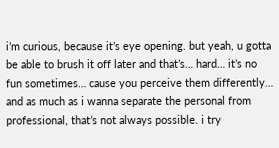i’m curious, because it’s eye opening. but yeah, u gotta be able to brush it off later and that’s… hard… it’s no fun sometimes… cause you perceive them differently… and as much as i wanna separate the personal from professional, that’s not always possible. i try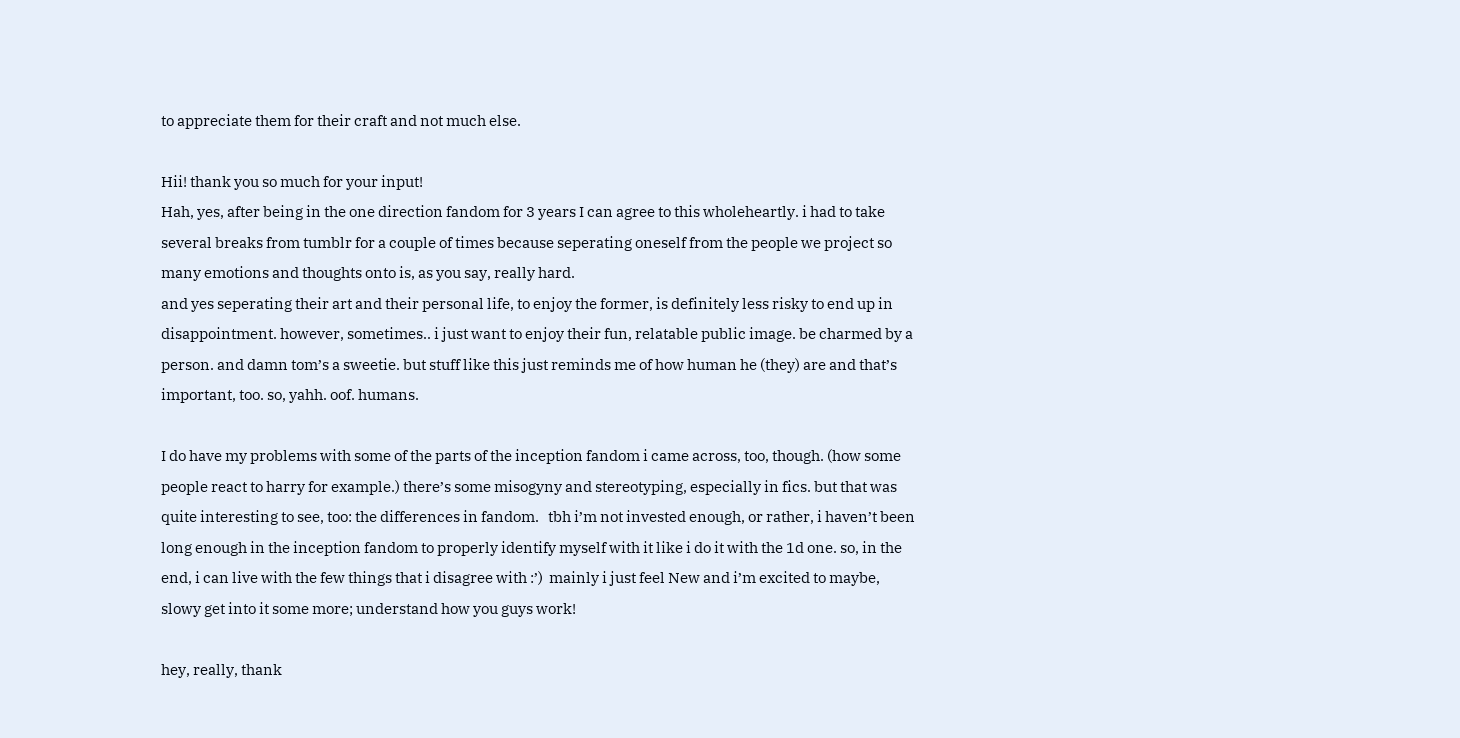to appreciate them for their craft and not much else.

Hii! thank you so much for your input!
Hah, yes, after being in the one direction fandom for 3 years I can agree to this wholeheartly. i had to take several breaks from tumblr for a couple of times because seperating oneself from the people we project so many emotions and thoughts onto is, as you say, really hard.
and yes seperating their art and their personal life, to enjoy the former, is definitely less risky to end up in disappointment. however, sometimes.. i just want to enjoy their fun, relatable public image. be charmed by a person. and damn tom’s a sweetie. but stuff like this just reminds me of how human he (they) are and that’s important, too. so, yahh. oof. humans.

I do have my problems with some of the parts of the inception fandom i came across, too, though. (how some people react to harry for example.) there’s some misogyny and stereotyping, especially in fics. but that was quite interesting to see, too: the differences in fandom.   tbh i’m not invested enough, or rather, i haven’t been long enough in the inception fandom to properly identify myself with it like i do it with the 1d one. so, in the end, i can live with the few things that i disagree with :’)  mainly i just feel New and i’m excited to maybe, slowy get into it some more; understand how you guys work!

hey, really, thank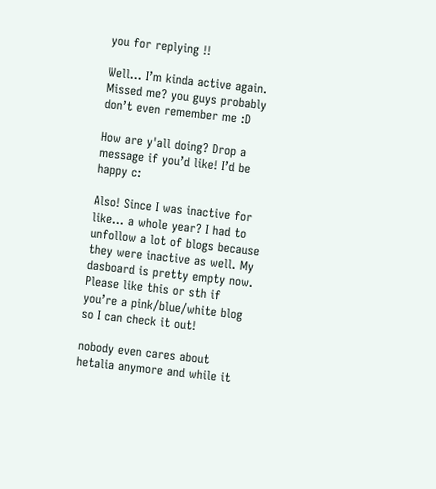you for replying !!

Well… I’m kinda active again. Missed me? you guys probably don’t even remember me :D

How are y'all doing? Drop a message if you’d like! I’d be happy c:

Also! Since I was inactive for like… a whole year? I had to unfollow a lot of blogs because they were inactive as well. My dasboard is pretty empty now. Please like this or sth if you’re a pink/blue/white blog so I can check it out!

nobody even cares about hetalia anymore and while it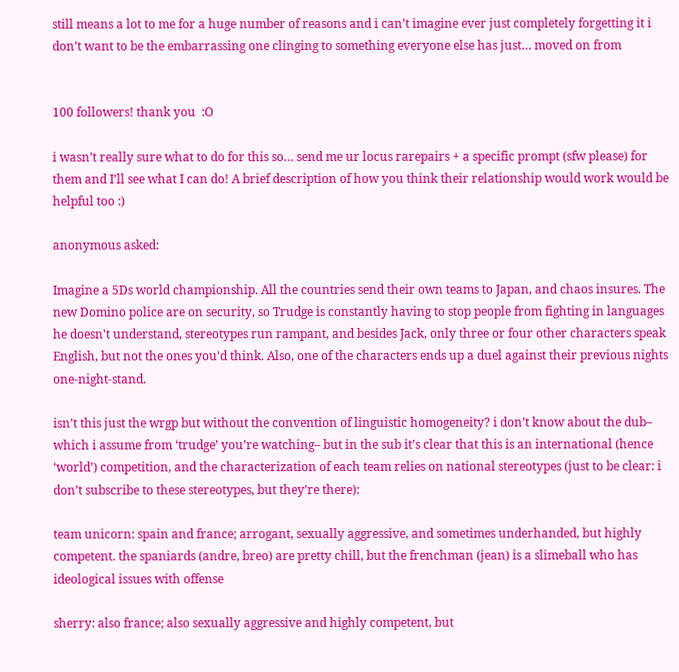still means a lot to me for a huge number of reasons and i can’t imagine ever just completely forgetting it i don’t want to be the embarrassing one clinging to something everyone else has just… moved on from


100 followers! thank you  :O

i wasn’t really sure what to do for this so… send me ur locus rarepairs + a specific prompt (sfw please) for them and I’ll see what I can do! A brief description of how you think their relationship would work would be helpful too :)

anonymous asked:

Imagine a 5Ds world championship. All the countries send their own teams to Japan, and chaos insures. The new Domino police are on security, so Trudge is constantly having to stop people from fighting in languages he doesn't understand, stereotypes run rampant, and besides Jack, only three or four other characters speak English, but not the ones you'd think. Also, one of the characters ends up a duel against their previous nights one-night-stand.

isn’t this just the wrgp but without the convention of linguistic homogeneity? i don’t know about the dub– which i assume from ‘trudge’ you’re watching– but in the sub it’s clear that this is an international (hence ‘world’) competition, and the characterization of each team relies on national stereotypes (just to be clear: i don’t subscribe to these stereotypes, but they’re there):

team unicorn: spain and france; arrogant, sexually aggressive, and sometimes underhanded, but highly competent. the spaniards (andre, breo) are pretty chill, but the frenchman (jean) is a slimeball who has ideological issues with offense

sherry: also france; also sexually aggressive and highly competent, but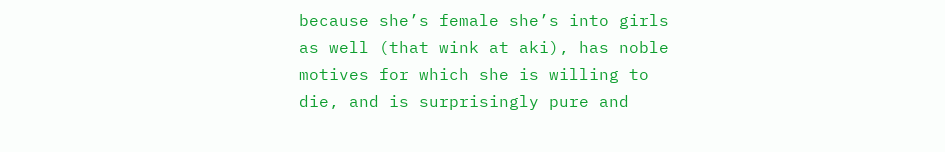because she’s female she’s into girls as well (that wink at aki), has noble motives for which she is willing to die, and is surprisingly pure and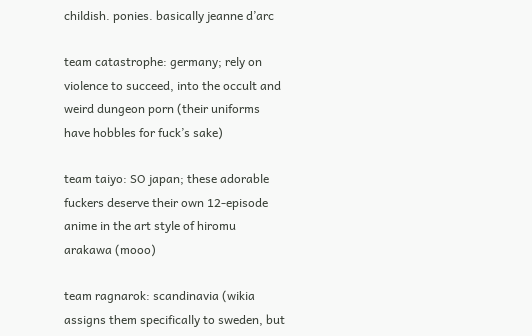childish. ponies. basically jeanne d’arc

team catastrophe: germany; rely on violence to succeed, into the occult and weird dungeon porn (their uniforms have hobbles for fuck’s sake)

team taiyo: SO japan; these adorable fuckers deserve their own 12-episode anime in the art style of hiromu arakawa (mooo)

team ragnarok: scandinavia (wikia assigns them specifically to sweden, but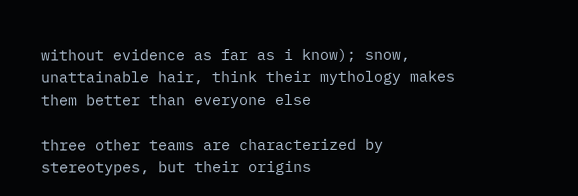without evidence as far as i know); snow, unattainable hair, think their mythology makes them better than everyone else

three other teams are characterized by stereotypes, but their origins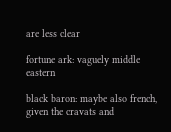are less clear

fortune ark: vaguely middle eastern

black baron: maybe also french, given the cravats and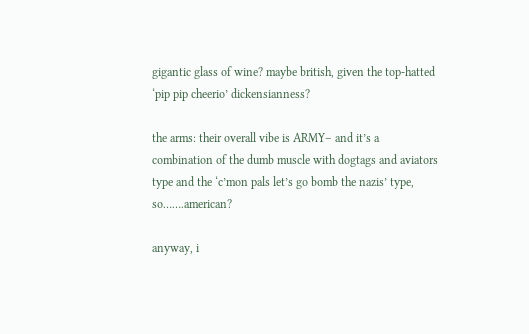gigantic glass of wine? maybe british, given the top-hatted ‘pip pip cheerio’ dickensianness?

the arms: their overall vibe is ARMY– and it’s a combination of the dumb muscle with dogtags and aviators type and the ‘c’mon pals let’s go bomb the nazis’ type, so…….american?

anyway, i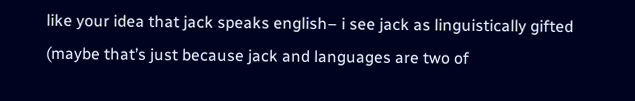like your idea that jack speaks english– i see jack as linguistically gifted (maybe that’s just because jack and languages are two of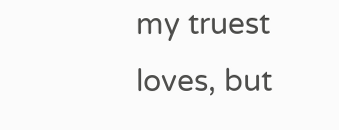my truest loves, but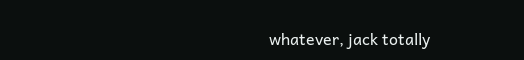whatever, jack totally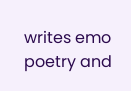writes emo poetry and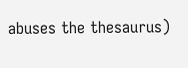abuses the thesaurus)